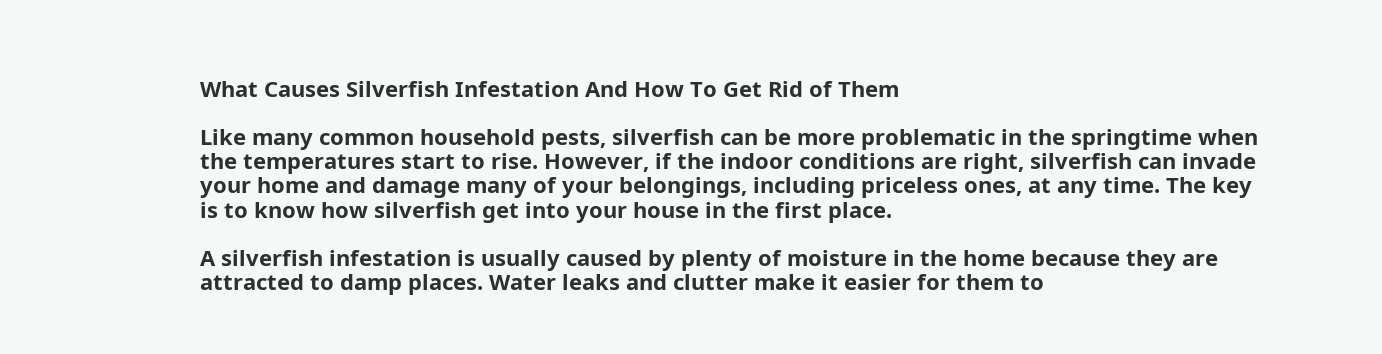What Causes Silverfish Infestation And How To Get Rid of Them

Like many common household pests, silverfish can be more problematic in the springtime when the temperatures start to rise. However, if the indoor conditions are right, silverfish can invade your home and damage many of your belongings, including priceless ones, at any time. The key is to know how silverfish get into your house in the first place.

A silverfish infestation is usually caused by plenty of moisture in the home because they are attracted to damp places. Water leaks and clutter make it easier for them to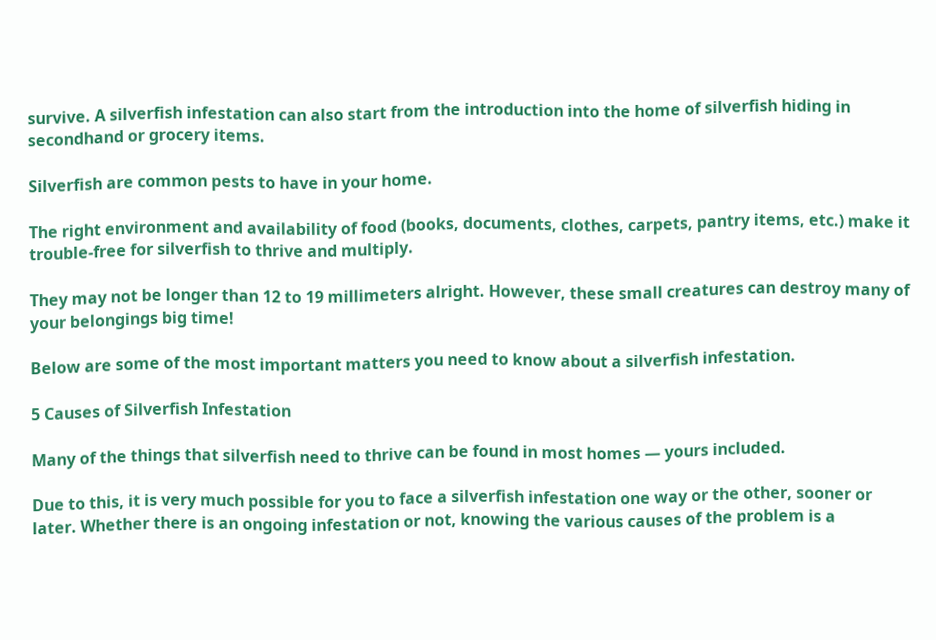survive. A silverfish infestation can also start from the introduction into the home of silverfish hiding in secondhand or grocery items.

Silverfish are common pests to have in your home.

The right environment and availability of food (books, documents, clothes, carpets, pantry items, etc.) make it trouble-free for silverfish to thrive and multiply.

They may not be longer than 12 to 19 millimeters alright. However, these small creatures can destroy many of your belongings big time!

Below are some of the most important matters you need to know about a silverfish infestation.

5 Causes of Silverfish Infestation

Many of the things that silverfish need to thrive can be found in most homes — yours included.

Due to this, it is very much possible for you to face a silverfish infestation one way or the other, sooner or later. Whether there is an ongoing infestation or not, knowing the various causes of the problem is a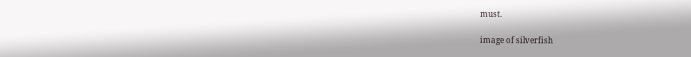must.

image of silverfish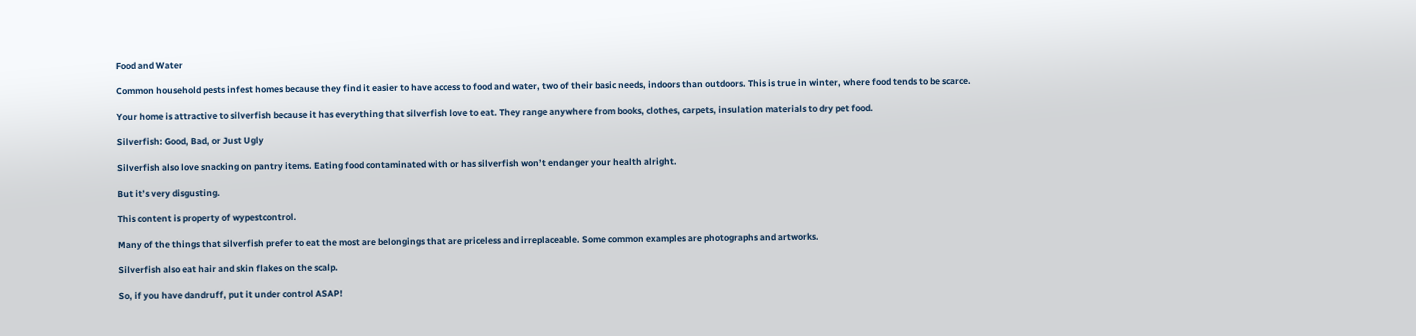Food and Water

Common household pests infest homes because they find it easier to have access to food and water, two of their basic needs, indoors than outdoors. This is true in winter, where food tends to be scarce.

Your home is attractive to silverfish because it has everything that silverfish love to eat. They range anywhere from books, clothes, carpets, insulation materials to dry pet food.

Silverfish: Good, Bad, or Just Ugly

Silverfish also love snacking on pantry items. Eating food contaminated with or has silverfish won’t endanger your health alright.

But it’s very disgusting.

This content is property of wypestcontrol.

Many of the things that silverfish prefer to eat the most are belongings that are priceless and irreplaceable. Some common examples are photographs and artworks.

Silverfish also eat hair and skin flakes on the scalp.

So, if you have dandruff, put it under control ASAP!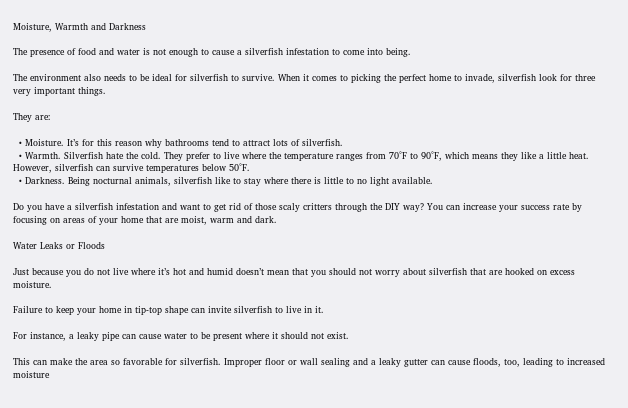Moisture, Warmth and Darkness

The presence of food and water is not enough to cause a silverfish infestation to come into being.

The environment also needs to be ideal for silverfish to survive. When it comes to picking the perfect home to invade, silverfish look for three very important things.

They are:

  • Moisture. It’s for this reason why bathrooms tend to attract lots of silverfish.
  • Warmth. Silverfish hate the cold. They prefer to live where the temperature ranges from 70°F to 90°F, which means they like a little heat. However, silverfish can survive temperatures below 50°F.
  • Darkness. Being nocturnal animals, silverfish like to stay where there is little to no light available.

Do you have a silverfish infestation and want to get rid of those scaly critters through the DIY way? You can increase your success rate by focusing on areas of your home that are moist, warm and dark.

Water Leaks or Floods

Just because you do not live where it’s hot and humid doesn’t mean that you should not worry about silverfish that are hooked on excess moisture.

Failure to keep your home in tip-top shape can invite silverfish to live in it.

For instance, a leaky pipe can cause water to be present where it should not exist.

This can make the area so favorable for silverfish. Improper floor or wall sealing and a leaky gutter can cause floods, too, leading to increased moisture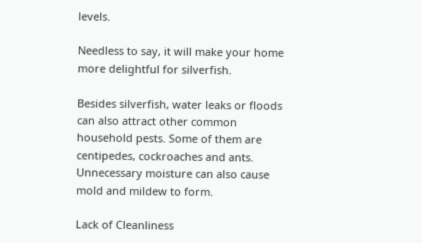levels.

Needless to say, it will make your home more delightful for silverfish.

Besides silverfish, water leaks or floods can also attract other common household pests. Some of them are centipedes, cockroaches and ants. Unnecessary moisture can also cause mold and mildew to form.

Lack of Cleanliness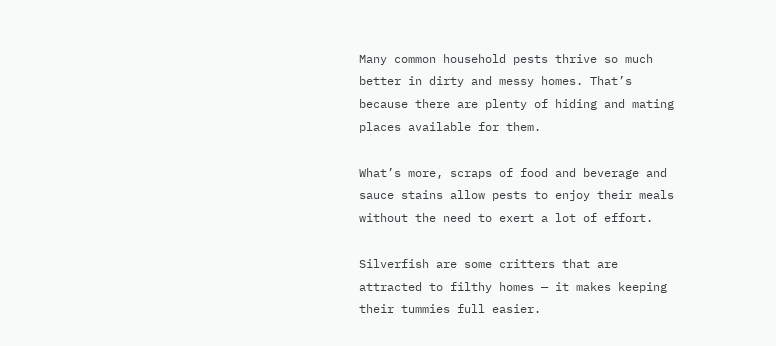Many common household pests thrive so much better in dirty and messy homes. That’s because there are plenty of hiding and mating places available for them.

What’s more, scraps of food and beverage and sauce stains allow pests to enjoy their meals without the need to exert a lot of effort.

Silverfish are some critters that are attracted to filthy homes — it makes keeping their tummies full easier.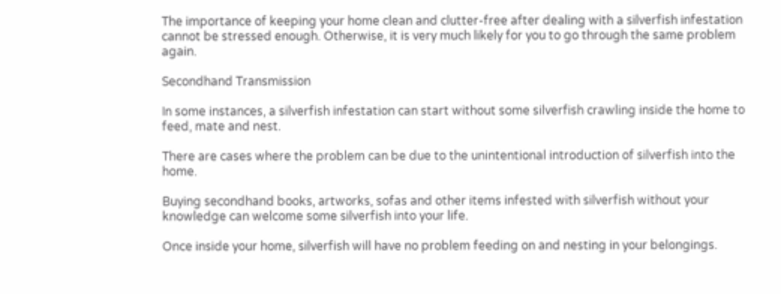The importance of keeping your home clean and clutter-free after dealing with a silverfish infestation cannot be stressed enough. Otherwise, it is very much likely for you to go through the same problem again.

Secondhand Transmission

In some instances, a silverfish infestation can start without some silverfish crawling inside the home to feed, mate and nest.

There are cases where the problem can be due to the unintentional introduction of silverfish into the home.

Buying secondhand books, artworks, sofas and other items infested with silverfish without your knowledge can welcome some silverfish into your life.

Once inside your home, silverfish will have no problem feeding on and nesting in your belongings.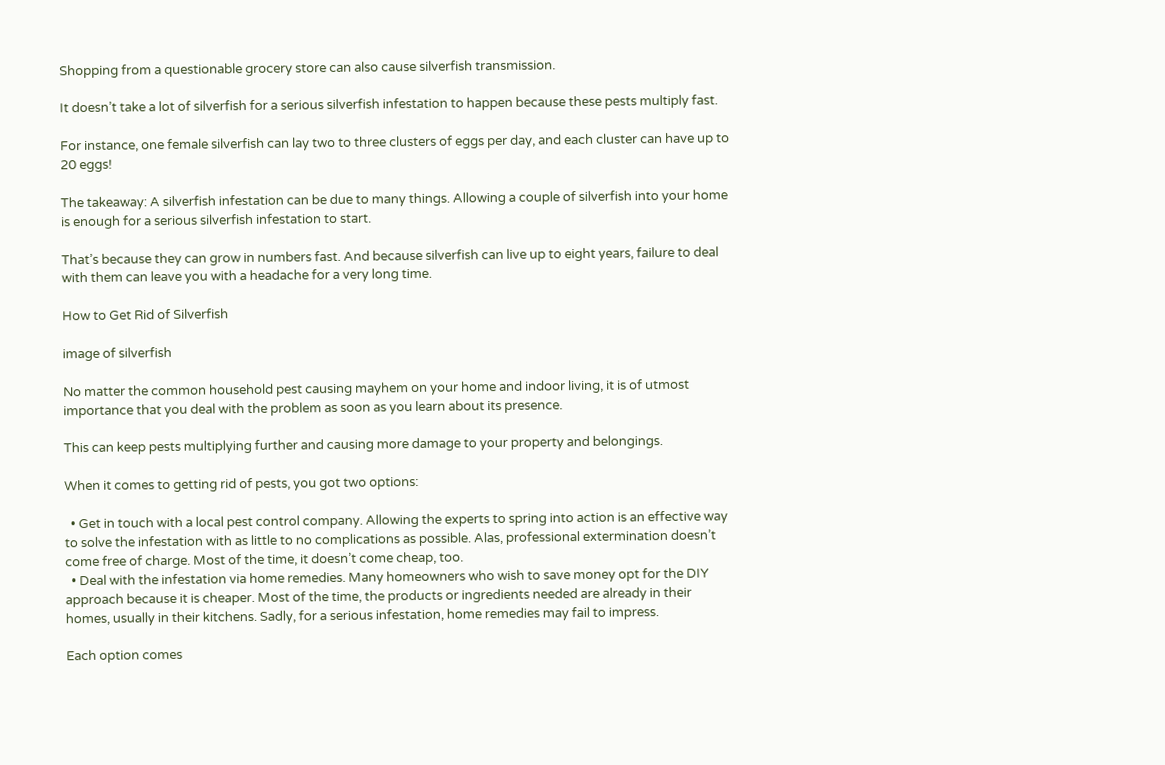Shopping from a questionable grocery store can also cause silverfish transmission.

It doesn’t take a lot of silverfish for a serious silverfish infestation to happen because these pests multiply fast.

For instance, one female silverfish can lay two to three clusters of eggs per day, and each cluster can have up to 20 eggs!

The takeaway: A silverfish infestation can be due to many things. Allowing a couple of silverfish into your home is enough for a serious silverfish infestation to start.

That’s because they can grow in numbers fast. And because silverfish can live up to eight years, failure to deal with them can leave you with a headache for a very long time.

How to Get Rid of Silverfish

image of silverfish

No matter the common household pest causing mayhem on your home and indoor living, it is of utmost importance that you deal with the problem as soon as you learn about its presence.

This can keep pests multiplying further and causing more damage to your property and belongings.

When it comes to getting rid of pests, you got two options:

  • Get in touch with a local pest control company. Allowing the experts to spring into action is an effective way to solve the infestation with as little to no complications as possible. Alas, professional extermination doesn’t come free of charge. Most of the time, it doesn’t come cheap, too.
  • Deal with the infestation via home remedies. Many homeowners who wish to save money opt for the DIY approach because it is cheaper. Most of the time, the products or ingredients needed are already in their homes, usually in their kitchens. Sadly, for a serious infestation, home remedies may fail to impress.

Each option comes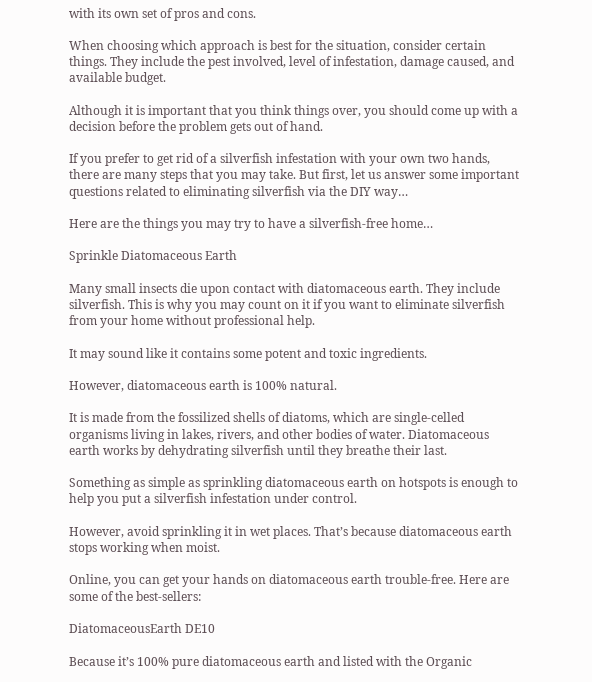with its own set of pros and cons.

When choosing which approach is best for the situation, consider certain things. They include the pest involved, level of infestation, damage caused, and available budget.

Although it is important that you think things over, you should come up with a decision before the problem gets out of hand.

If you prefer to get rid of a silverfish infestation with your own two hands, there are many steps that you may take. But first, let us answer some important questions related to eliminating silverfish via the DIY way…

Here are the things you may try to have a silverfish-free home…

Sprinkle Diatomaceous Earth

Many small insects die upon contact with diatomaceous earth. They include silverfish. This is why you may count on it if you want to eliminate silverfish from your home without professional help.

It may sound like it contains some potent and toxic ingredients.

However, diatomaceous earth is 100% natural.

It is made from the fossilized shells of diatoms, which are single-celled organisms living in lakes, rivers, and other bodies of water. Diatomaceous earth works by dehydrating silverfish until they breathe their last.

Something as simple as sprinkling diatomaceous earth on hotspots is enough to help you put a silverfish infestation under control.

However, avoid sprinkling it in wet places. That’s because diatomaceous earth stops working when moist.

Online, you can get your hands on diatomaceous earth trouble-free. Here are some of the best-sellers:

DiatomaceousEarth DE10

Because it’s 100% pure diatomaceous earth and listed with the Organic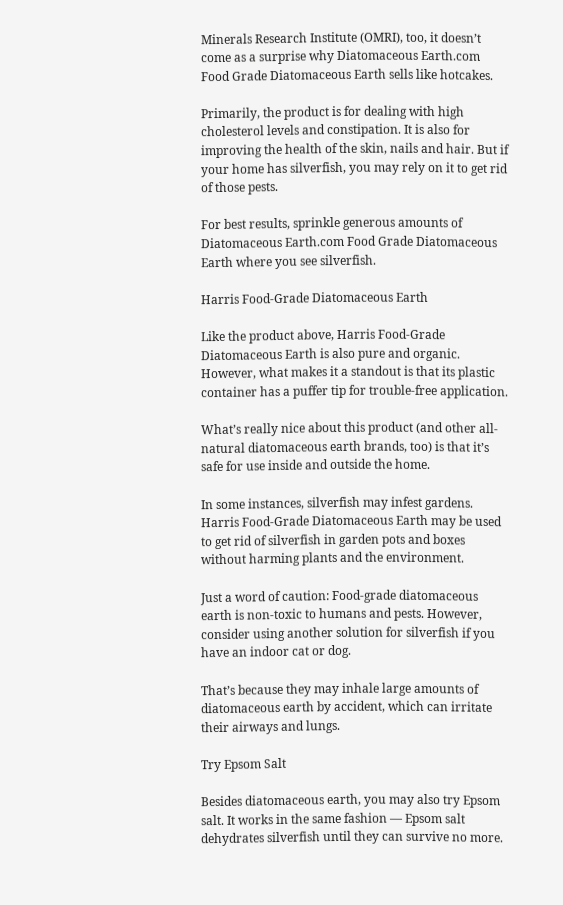Minerals Research Institute (OMRI), too, it doesn’t come as a surprise why Diatomaceous Earth.com Food Grade Diatomaceous Earth sells like hotcakes.

Primarily, the product is for dealing with high cholesterol levels and constipation. It is also for improving the health of the skin, nails and hair. But if your home has silverfish, you may rely on it to get rid of those pests.

For best results, sprinkle generous amounts of Diatomaceous Earth.com Food Grade Diatomaceous Earth where you see silverfish.

Harris Food-Grade Diatomaceous Earth

Like the product above, Harris Food-Grade Diatomaceous Earth is also pure and organic. However, what makes it a standout is that its plastic container has a puffer tip for trouble-free application.

What’s really nice about this product (and other all-natural diatomaceous earth brands, too) is that it’s safe for use inside and outside the home.

In some instances, silverfish may infest gardens. Harris Food-Grade Diatomaceous Earth may be used to get rid of silverfish in garden pots and boxes without harming plants and the environment.

Just a word of caution: Food-grade diatomaceous earth is non-toxic to humans and pests. However, consider using another solution for silverfish if you have an indoor cat or dog.

That’s because they may inhale large amounts of diatomaceous earth by accident, which can irritate their airways and lungs.

Try Epsom Salt

Besides diatomaceous earth, you may also try Epsom salt. It works in the same fashion — Epsom salt dehydrates silverfish until they can survive no more.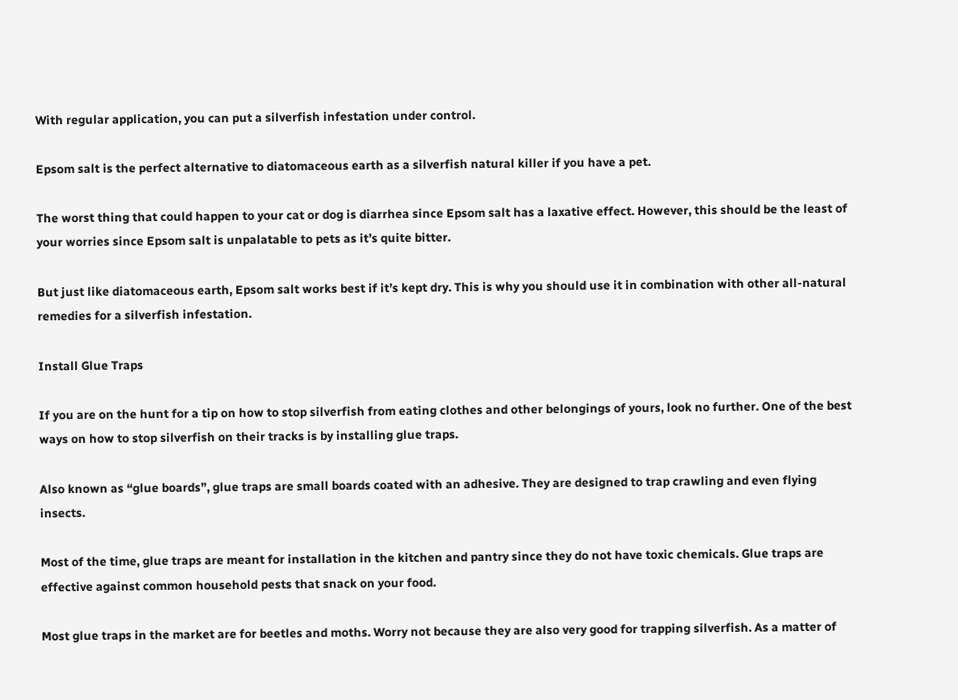With regular application, you can put a silverfish infestation under control.

Epsom salt is the perfect alternative to diatomaceous earth as a silverfish natural killer if you have a pet.

The worst thing that could happen to your cat or dog is diarrhea since Epsom salt has a laxative effect. However, this should be the least of your worries since Epsom salt is unpalatable to pets as it’s quite bitter.

But just like diatomaceous earth, Epsom salt works best if it’s kept dry. This is why you should use it in combination with other all-natural remedies for a silverfish infestation.

Install Glue Traps

If you are on the hunt for a tip on how to stop silverfish from eating clothes and other belongings of yours, look no further. One of the best ways on how to stop silverfish on their tracks is by installing glue traps.

Also known as “glue boards”, glue traps are small boards coated with an adhesive. They are designed to trap crawling and even flying insects.

Most of the time, glue traps are meant for installation in the kitchen and pantry since they do not have toxic chemicals. Glue traps are effective against common household pests that snack on your food.

Most glue traps in the market are for beetles and moths. Worry not because they are also very good for trapping silverfish. As a matter of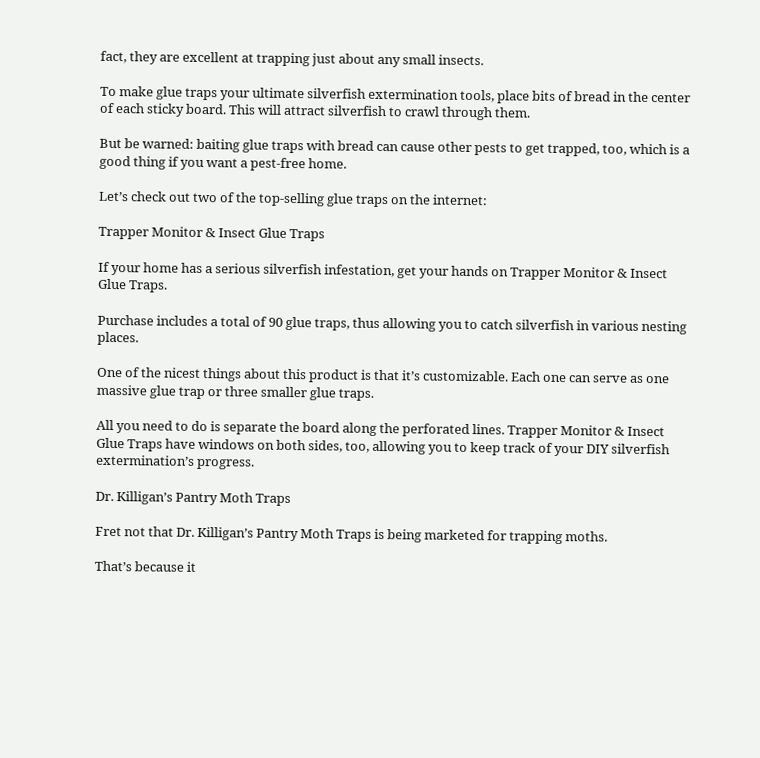fact, they are excellent at trapping just about any small insects.

To make glue traps your ultimate silverfish extermination tools, place bits of bread in the center of each sticky board. This will attract silverfish to crawl through them.

But be warned: baiting glue traps with bread can cause other pests to get trapped, too, which is a good thing if you want a pest-free home.

Let’s check out two of the top-selling glue traps on the internet:

Trapper Monitor & Insect Glue Traps

If your home has a serious silverfish infestation, get your hands on Trapper Monitor & Insect Glue Traps.

Purchase includes a total of 90 glue traps, thus allowing you to catch silverfish in various nesting places.

One of the nicest things about this product is that it’s customizable. Each one can serve as one massive glue trap or three smaller glue traps.

All you need to do is separate the board along the perforated lines. Trapper Monitor & Insect Glue Traps have windows on both sides, too, allowing you to keep track of your DIY silverfish extermination’s progress.

Dr. Killigan’s Pantry Moth Traps

Fret not that Dr. Killigan’s Pantry Moth Traps is being marketed for trapping moths.

That’s because it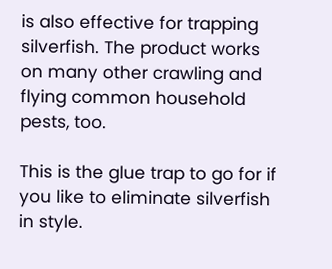is also effective for trapping silverfish. The product works on many other crawling and flying common household pests, too.

This is the glue trap to go for if you like to eliminate silverfish in style.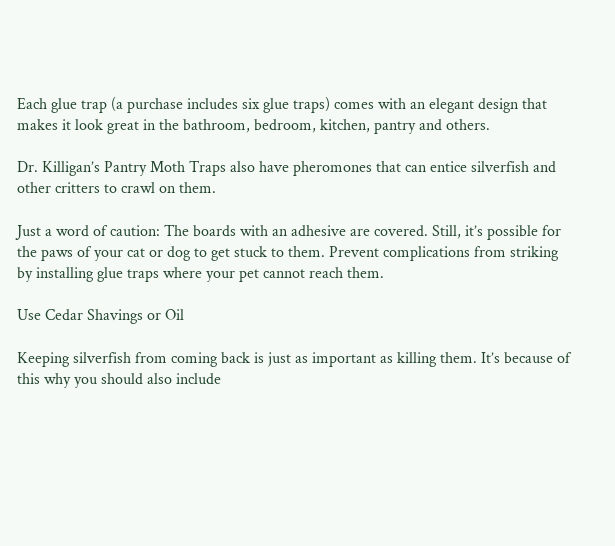Each glue trap (a purchase includes six glue traps) comes with an elegant design that makes it look great in the bathroom, bedroom, kitchen, pantry and others.

Dr. Killigan’s Pantry Moth Traps also have pheromones that can entice silverfish and other critters to crawl on them.

Just a word of caution: The boards with an adhesive are covered. Still, it’s possible for the paws of your cat or dog to get stuck to them. Prevent complications from striking by installing glue traps where your pet cannot reach them.

Use Cedar Shavings or Oil

Keeping silverfish from coming back is just as important as killing them. It’s because of this why you should also include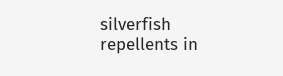silverfish repellents in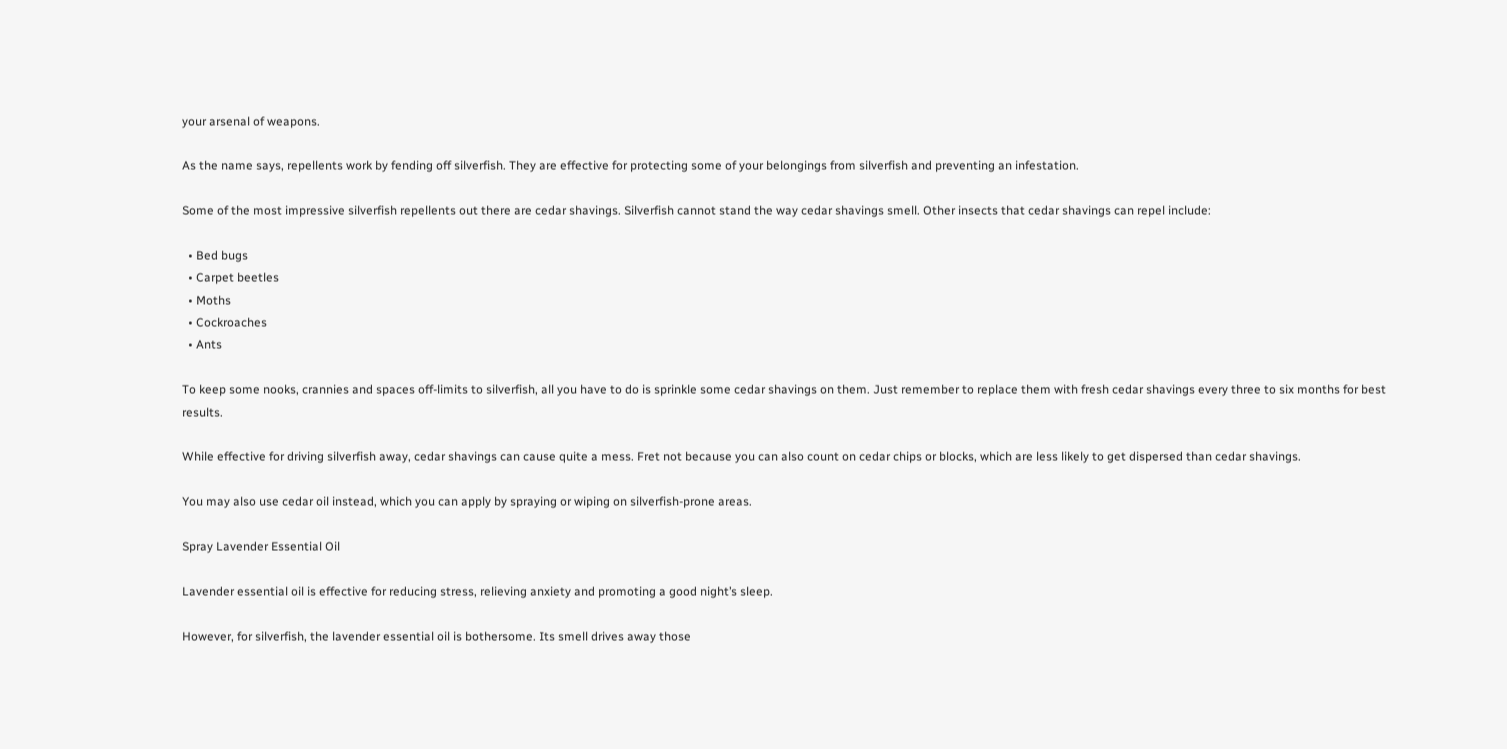your arsenal of weapons.

As the name says, repellents work by fending off silverfish. They are effective for protecting some of your belongings from silverfish and preventing an infestation.

Some of the most impressive silverfish repellents out there are cedar shavings. Silverfish cannot stand the way cedar shavings smell. Other insects that cedar shavings can repel include:

  • Bed bugs
  • Carpet beetles
  • Moths
  • Cockroaches
  • Ants

To keep some nooks, crannies and spaces off-limits to silverfish, all you have to do is sprinkle some cedar shavings on them. Just remember to replace them with fresh cedar shavings every three to six months for best results.

While effective for driving silverfish away, cedar shavings can cause quite a mess. Fret not because you can also count on cedar chips or blocks, which are less likely to get dispersed than cedar shavings.

You may also use cedar oil instead, which you can apply by spraying or wiping on silverfish-prone areas.

Spray Lavender Essential Oil

Lavender essential oil is effective for reducing stress, relieving anxiety and promoting a good night’s sleep.

However, for silverfish, the lavender essential oil is bothersome. Its smell drives away those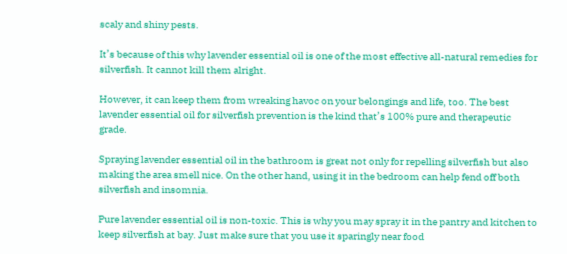scaly and shiny pests.

It’s because of this why lavender essential oil is one of the most effective all-natural remedies for silverfish. It cannot kill them alright.

However, it can keep them from wreaking havoc on your belongings and life, too. The best lavender essential oil for silverfish prevention is the kind that’s 100% pure and therapeutic grade.

Spraying lavender essential oil in the bathroom is great not only for repelling silverfish but also making the area smell nice. On the other hand, using it in the bedroom can help fend off both silverfish and insomnia.

Pure lavender essential oil is non-toxic. This is why you may spray it in the pantry and kitchen to keep silverfish at bay. Just make sure that you use it sparingly near food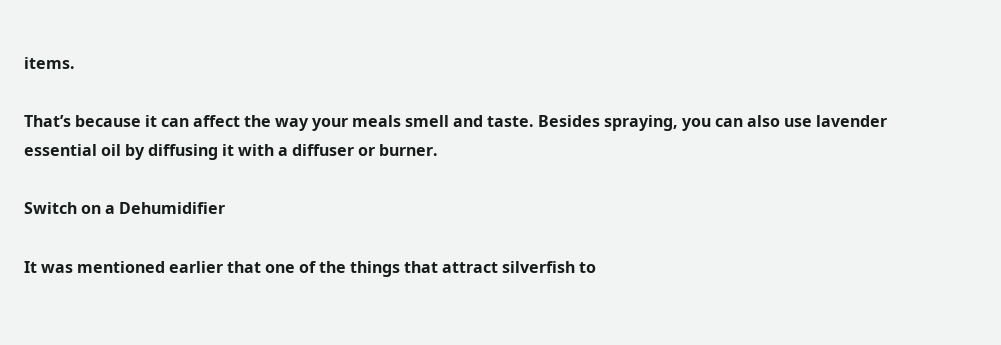items.

That’s because it can affect the way your meals smell and taste. Besides spraying, you can also use lavender essential oil by diffusing it with a diffuser or burner.

Switch on a Dehumidifier

It was mentioned earlier that one of the things that attract silverfish to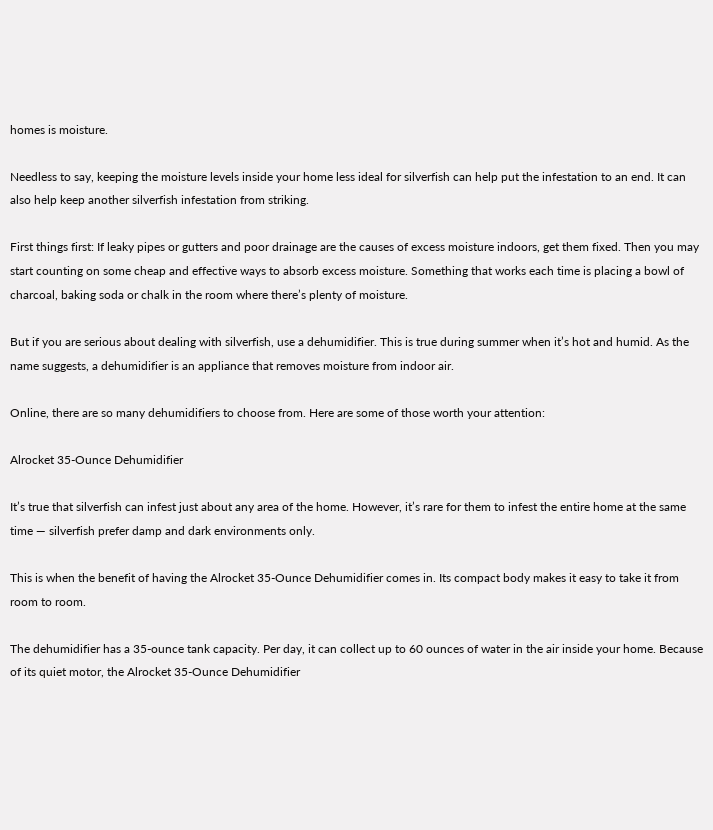homes is moisture.

Needless to say, keeping the moisture levels inside your home less ideal for silverfish can help put the infestation to an end. It can also help keep another silverfish infestation from striking.

First things first: If leaky pipes or gutters and poor drainage are the causes of excess moisture indoors, get them fixed. Then you may start counting on some cheap and effective ways to absorb excess moisture. Something that works each time is placing a bowl of charcoal, baking soda or chalk in the room where there’s plenty of moisture.

But if you are serious about dealing with silverfish, use a dehumidifier. This is true during summer when it’s hot and humid. As the name suggests, a dehumidifier is an appliance that removes moisture from indoor air.

Online, there are so many dehumidifiers to choose from. Here are some of those worth your attention:

Alrocket 35-Ounce Dehumidifier

It’s true that silverfish can infest just about any area of the home. However, it’s rare for them to infest the entire home at the same time — silverfish prefer damp and dark environments only.

This is when the benefit of having the Alrocket 35-Ounce Dehumidifier comes in. Its compact body makes it easy to take it from room to room.

The dehumidifier has a 35-ounce tank capacity. Per day, it can collect up to 60 ounces of water in the air inside your home. Because of its quiet motor, the Alrocket 35-Ounce Dehumidifier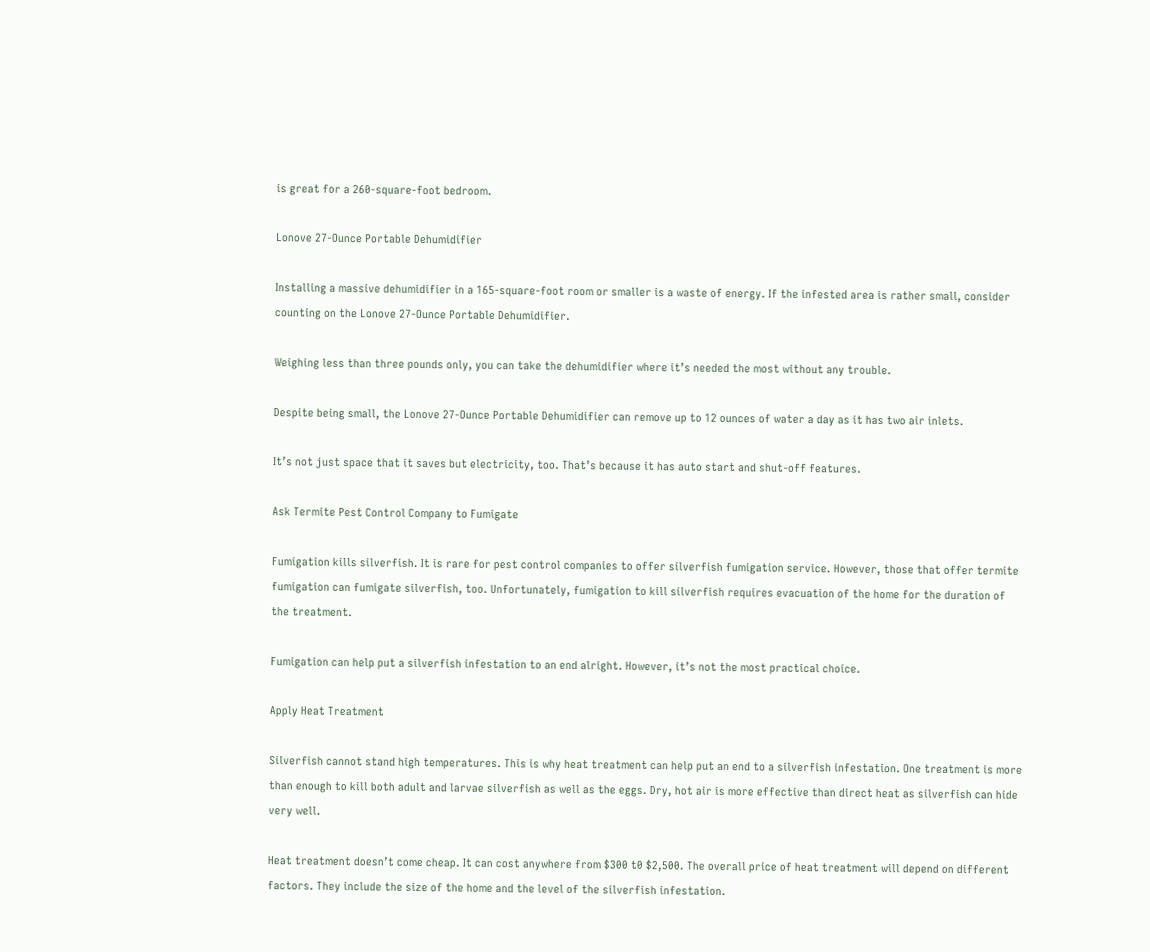is great for a 260-square-foot bedroom.

Lonove 27-Ounce Portable Dehumidifier

Installing a massive dehumidifier in a 165-square-foot room or smaller is a waste of energy. If the infested area is rather small, consider counting on the Lonove 27-Ounce Portable Dehumidifier.

Weighing less than three pounds only, you can take the dehumidifier where it’s needed the most without any trouble.

Despite being small, the Lonove 27-Ounce Portable Dehumidifier can remove up to 12 ounces of water a day as it has two air inlets.

It’s not just space that it saves but electricity, too. That’s because it has auto start and shut-off features.

Ask Termite Pest Control Company to Fumigate

Fumigation kills silverfish. It is rare for pest control companies to offer silverfish fumigation service. However, those that offer termite fumigation can fumigate silverfish, too. Unfortunately, fumigation to kill silverfish requires evacuation of the home for the duration of the treatment.

Fumigation can help put a silverfish infestation to an end alright. However, it’s not the most practical choice.

Apply Heat Treatment

Silverfish cannot stand high temperatures. This is why heat treatment can help put an end to a silverfish infestation. One treatment is more than enough to kill both adult and larvae silverfish as well as the eggs. Dry, hot air is more effective than direct heat as silverfish can hide very well.

Heat treatment doesn’t come cheap. It can cost anywhere from $300 t0 $2,500. The overall price of heat treatment will depend on different factors. They include the size of the home and the level of the silverfish infestation.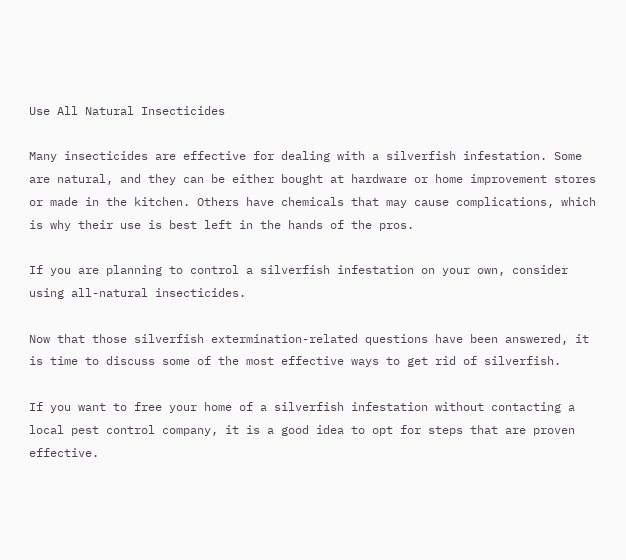Use All Natural Insecticides

Many insecticides are effective for dealing with a silverfish infestation. Some are natural, and they can be either bought at hardware or home improvement stores or made in the kitchen. Others have chemicals that may cause complications, which is why their use is best left in the hands of the pros.

If you are planning to control a silverfish infestation on your own, consider using all-natural insecticides.

Now that those silverfish extermination-related questions have been answered, it is time to discuss some of the most effective ways to get rid of silverfish.

If you want to free your home of a silverfish infestation without contacting a local pest control company, it is a good idea to opt for steps that are proven effective.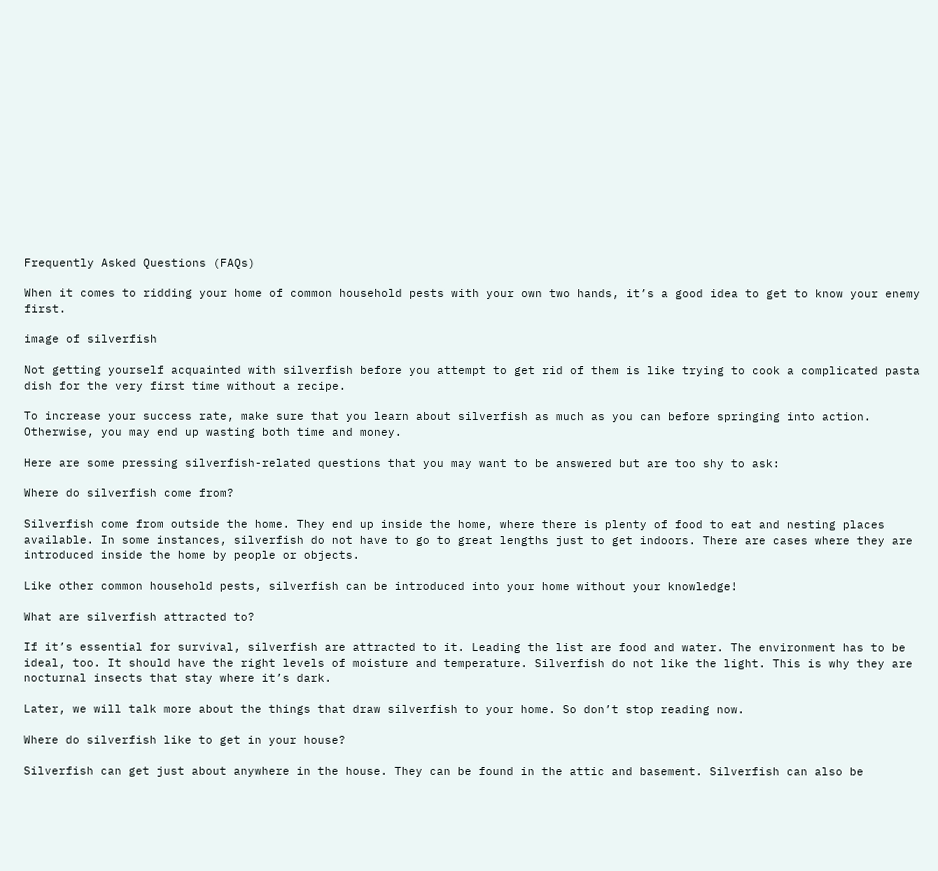Frequently Asked Questions (FAQs)

When it comes to ridding your home of common household pests with your own two hands, it’s a good idea to get to know your enemy first.

image of silverfish

Not getting yourself acquainted with silverfish before you attempt to get rid of them is like trying to cook a complicated pasta dish for the very first time without a recipe.

To increase your success rate, make sure that you learn about silverfish as much as you can before springing into action. Otherwise, you may end up wasting both time and money.

Here are some pressing silverfish-related questions that you may want to be answered but are too shy to ask:

Where do silverfish come from?

Silverfish come from outside the home. They end up inside the home, where there is plenty of food to eat and nesting places available. In some instances, silverfish do not have to go to great lengths just to get indoors. There are cases where they are introduced inside the home by people or objects.

Like other common household pests, silverfish can be introduced into your home without your knowledge!

What are silverfish attracted to?

If it’s essential for survival, silverfish are attracted to it. Leading the list are food and water. The environment has to be ideal, too. It should have the right levels of moisture and temperature. Silverfish do not like the light. This is why they are nocturnal insects that stay where it’s dark.

Later, we will talk more about the things that draw silverfish to your home. So don’t stop reading now.

Where do silverfish like to get in your house?

Silverfish can get just about anywhere in the house. They can be found in the attic and basement. Silverfish can also be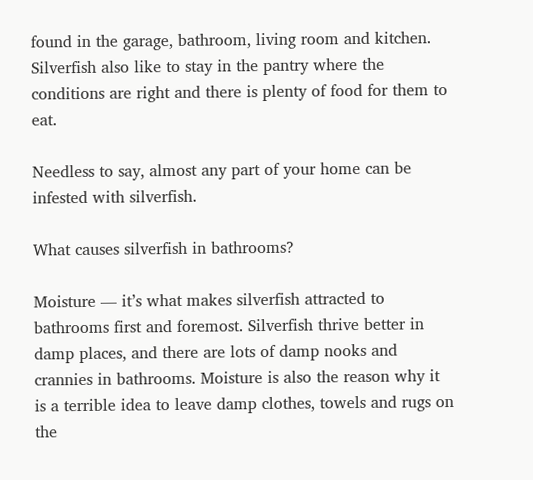found in the garage, bathroom, living room and kitchen. Silverfish also like to stay in the pantry where the conditions are right and there is plenty of food for them to eat.

Needless to say, almost any part of your home can be infested with silverfish.

What causes silverfish in bathrooms?

Moisture — it’s what makes silverfish attracted to bathrooms first and foremost. Silverfish thrive better in damp places, and there are lots of damp nooks and crannies in bathrooms. Moisture is also the reason why it is a terrible idea to leave damp clothes, towels and rugs on the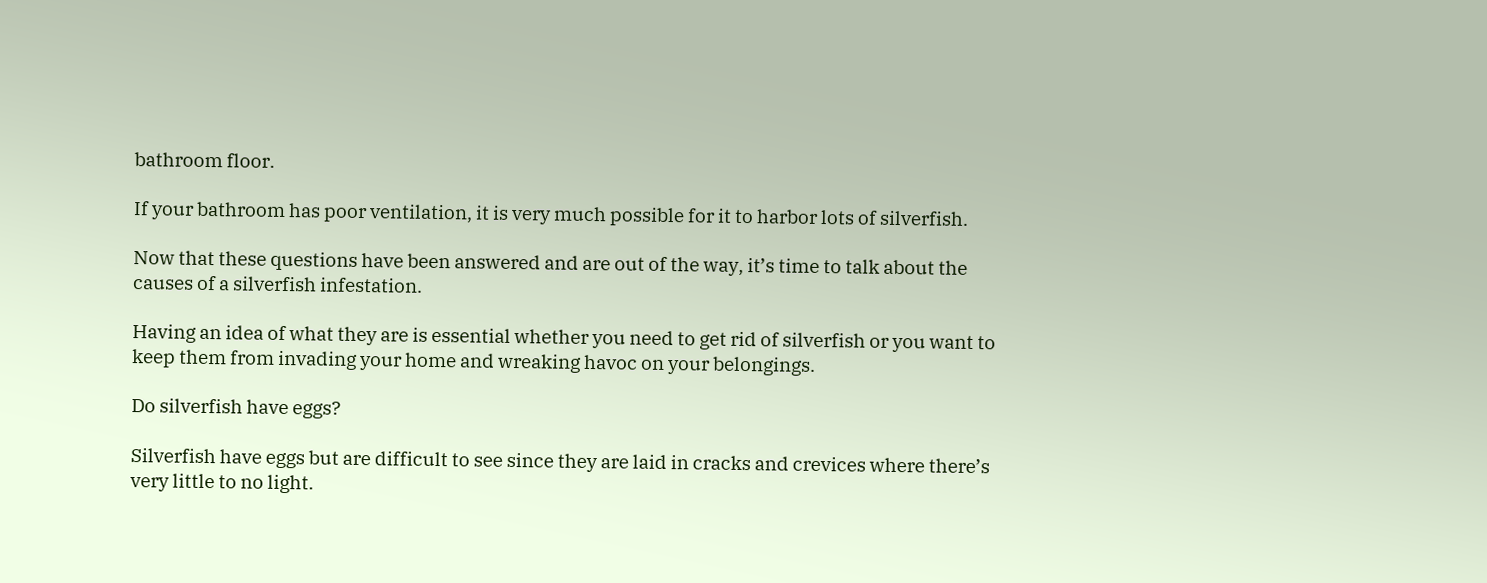bathroom floor.

If your bathroom has poor ventilation, it is very much possible for it to harbor lots of silverfish.

Now that these questions have been answered and are out of the way, it’s time to talk about the causes of a silverfish infestation.

Having an idea of what they are is essential whether you need to get rid of silverfish or you want to keep them from invading your home and wreaking havoc on your belongings.

Do silverfish have eggs?

Silverfish have eggs but are difficult to see since they are laid in cracks and crevices where there’s very little to no light.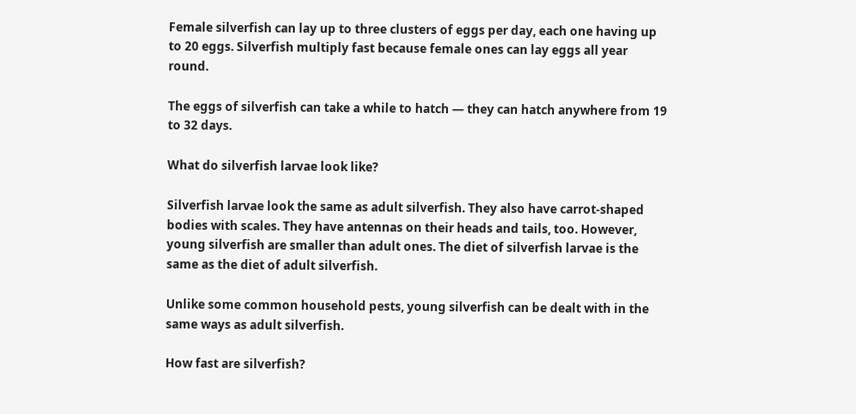Female silverfish can lay up to three clusters of eggs per day, each one having up to 20 eggs. Silverfish multiply fast because female ones can lay eggs all year round.

The eggs of silverfish can take a while to hatch — they can hatch anywhere from 19 to 32 days.

What do silverfish larvae look like?

Silverfish larvae look the same as adult silverfish. They also have carrot-shaped bodies with scales. They have antennas on their heads and tails, too. However, young silverfish are smaller than adult ones. The diet of silverfish larvae is the same as the diet of adult silverfish.

Unlike some common household pests, young silverfish can be dealt with in the same ways as adult silverfish.

How fast are silverfish?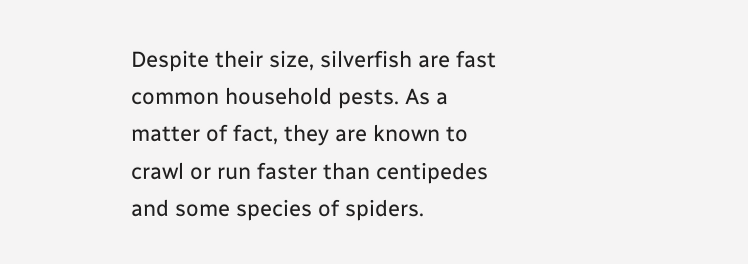Despite their size, silverfish are fast common household pests. As a matter of fact, they are known to crawl or run faster than centipedes and some species of spiders.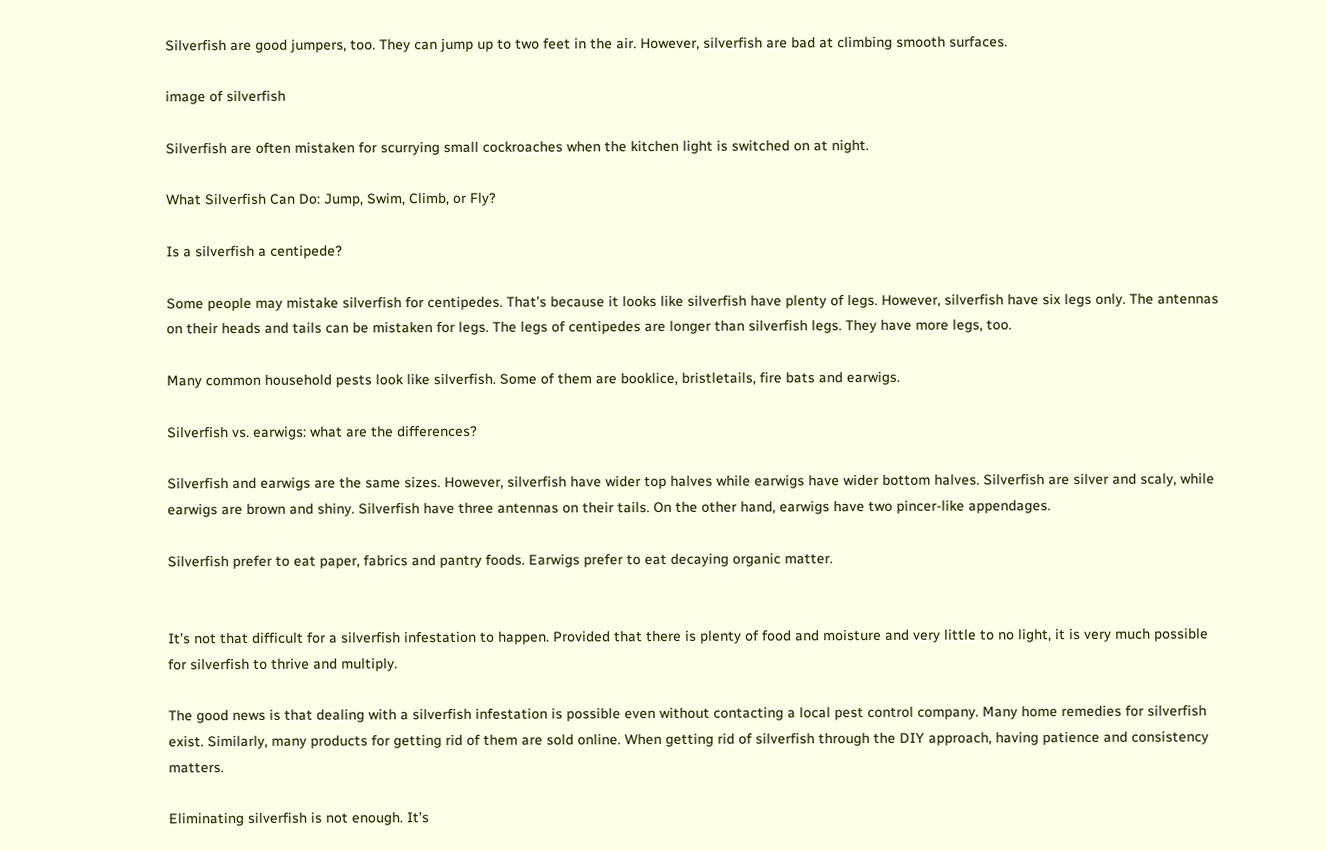Silverfish are good jumpers, too. They can jump up to two feet in the air. However, silverfish are bad at climbing smooth surfaces.

image of silverfish

Silverfish are often mistaken for scurrying small cockroaches when the kitchen light is switched on at night.

What Silverfish Can Do: Jump, Swim, Climb, or Fly?

Is a silverfish a centipede?

Some people may mistake silverfish for centipedes. That’s because it looks like silverfish have plenty of legs. However, silverfish have six legs only. The antennas on their heads and tails can be mistaken for legs. The legs of centipedes are longer than silverfish legs. They have more legs, too.

Many common household pests look like silverfish. Some of them are booklice, bristletails, fire bats and earwigs.

Silverfish vs. earwigs: what are the differences?

Silverfish and earwigs are the same sizes. However, silverfish have wider top halves while earwigs have wider bottom halves. Silverfish are silver and scaly, while earwigs are brown and shiny. Silverfish have three antennas on their tails. On the other hand, earwigs have two pincer-like appendages.

Silverfish prefer to eat paper, fabrics and pantry foods. Earwigs prefer to eat decaying organic matter.


It’s not that difficult for a silverfish infestation to happen. Provided that there is plenty of food and moisture and very little to no light, it is very much possible for silverfish to thrive and multiply.

The good news is that dealing with a silverfish infestation is possible even without contacting a local pest control company. Many home remedies for silverfish exist. Similarly, many products for getting rid of them are sold online. When getting rid of silverfish through the DIY approach, having patience and consistency matters.

Eliminating silverfish is not enough. It’s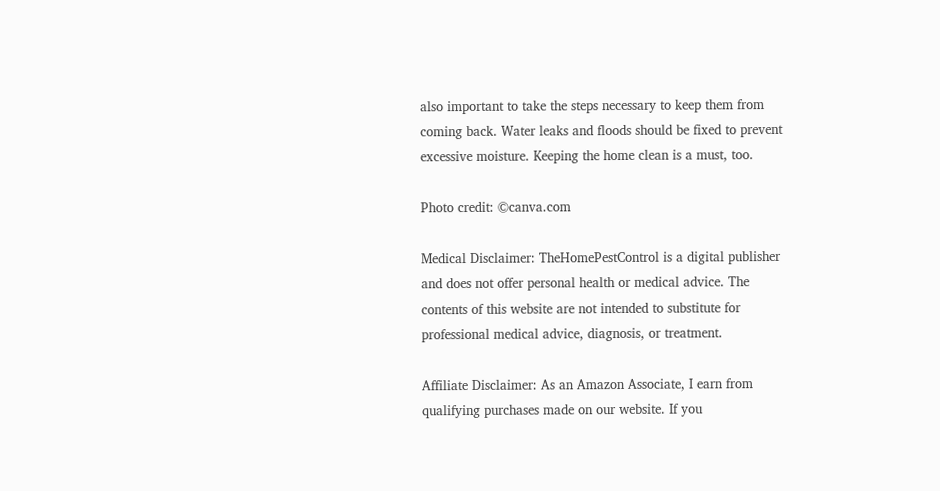also important to take the steps necessary to keep them from coming back. Water leaks and floods should be fixed to prevent excessive moisture. Keeping the home clean is a must, too.

Photo credit: ©canva.com

Medical Disclaimer: TheHomePestControl is a digital publisher and does not offer personal health or medical advice. The contents of this website are not intended to substitute for professional medical advice, diagnosis, or treatment.

Affiliate Disclaimer: As an Amazon Associate, I earn from qualifying purchases made on our website. If you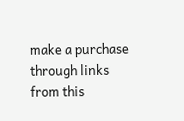make a purchase through links from this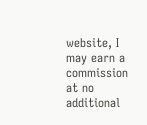website, I may earn a commission at no additional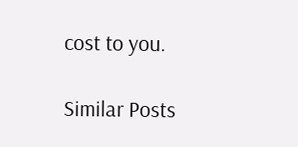cost to you.

Similar Posts